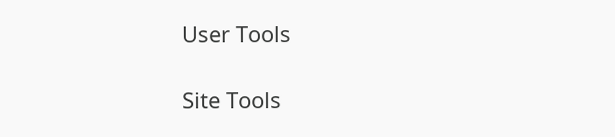User Tools

Site Tools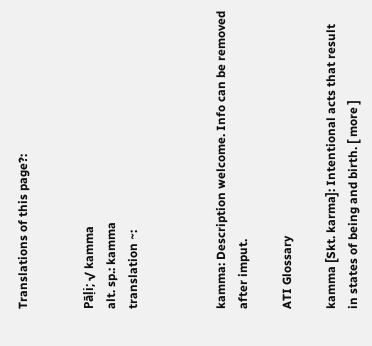Translations of this page?:


Pāḷi; √ kamma
alt. sp.: kamma
translation ~:



kamma: Description welcome. Info can be removed after imput.

ATI Glossary

kamma [Skt. karma]: Intentional acts that result in states of being and birth. [ more ]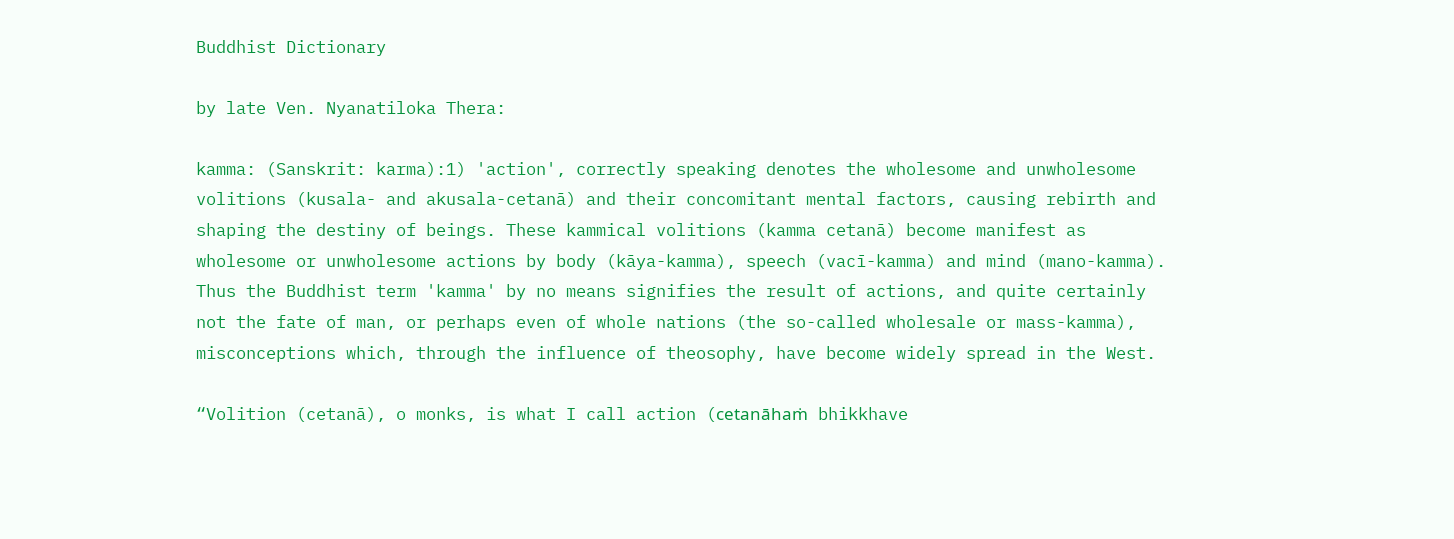Buddhist Dictionary

by late Ven. Nyanatiloka Thera:

kamma: (Sanskrit: karma):1) 'action', correctly speaking denotes the wholesome and unwholesome volitions (kusala- and akusala-cetanā) and their concomitant mental factors, causing rebirth and shaping the destiny of beings. These kammical volitions (kamma cetanā) become manifest as wholesome or unwholesome actions by body (kāya-kamma), speech (vacī-kamma) and mind (mano-kamma). Thus the Buddhist term 'kamma' by no means signifies the result of actions, and quite certainly not the fate of man, or perhaps even of whole nations (the so-called wholesale or mass-kamma), misconceptions which, through the influence of theosophy, have become widely spread in the West.

“Volition (cetanā), o monks, is what I call action (cetanāhaṁ bhikkhave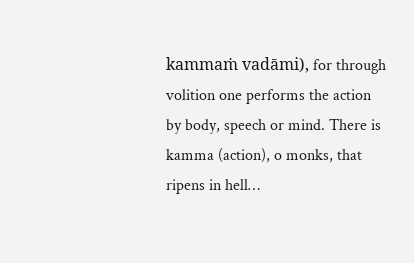kammaṁ vadāmi), for through volition one performs the action by body, speech or mind. There is kamma (action), o monks, that ripens in hell…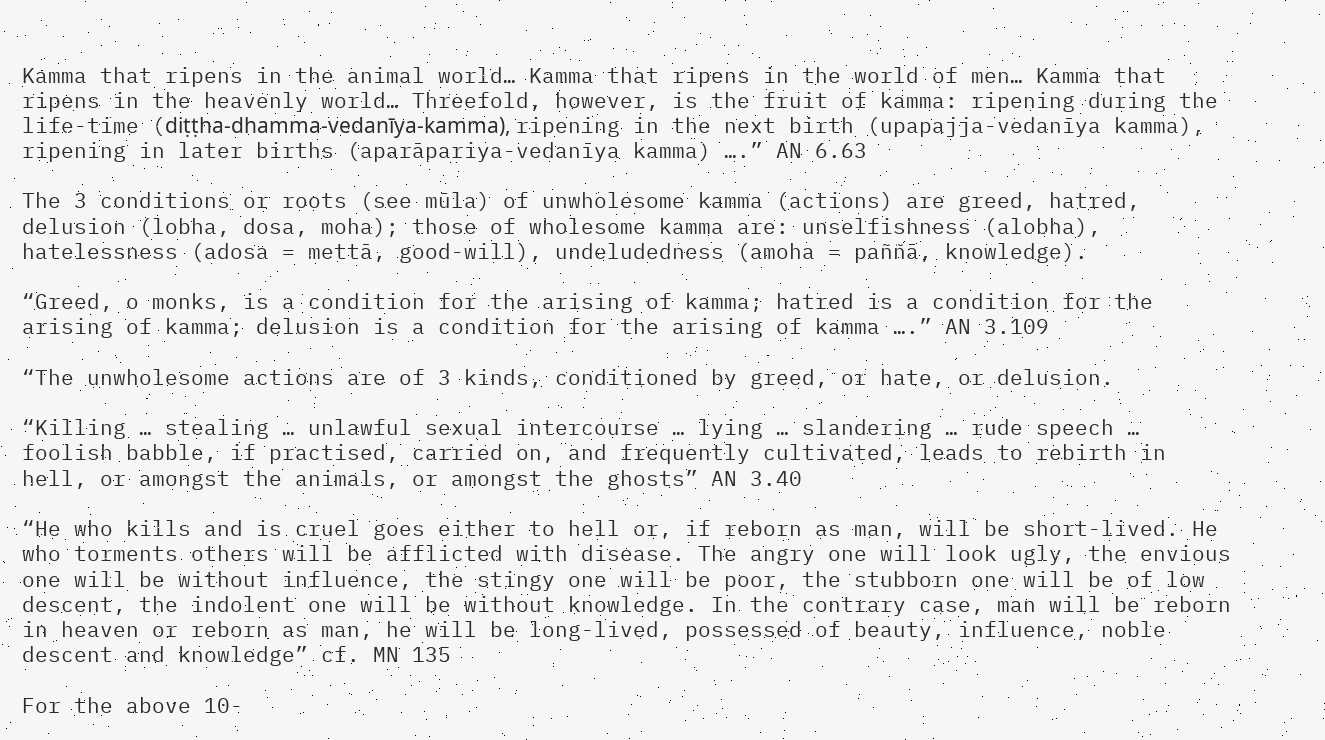Kamma that ripens in the animal world… Kamma that ripens in the world of men… Kamma that ripens in the heavenly world… Threefold, however, is the fruit of kamma: ripening during the life-time (diṭṭha-dhamma-vedanīya-kamma), ripening in the next birth (upapajja-vedanīya kamma), ripening in later births (aparāpariya-vedanīya kamma) ….” AN 6.63

The 3 conditions or roots (see mūla) of unwholesome kamma (actions) are greed, hatred, delusion (lobha, dosa, moha); those of wholesome kamma are: unselfishness (alobha), hatelessness (adosa = mettā, good-will), undeludedness (amoha = paññā, knowledge).

“Greed, o monks, is a condition for the arising of kamma; hatred is a condition for the arising of kamma; delusion is a condition for the arising of kamma ….” AN 3.109

“The unwholesome actions are of 3 kinds, conditioned by greed, or hate, or delusion.

“Killing … stealing … unlawful sexual intercourse … lying … slandering … rude speech … foolish babble, if practised, carried on, and frequently cultivated, leads to rebirth in hell, or amongst the animals, or amongst the ghosts” AN 3.40

“He who kills and is cruel goes either to hell or, if reborn as man, will be short-lived. He who torments others will be afflicted with disease. The angry one will look ugly, the envious one will be without influence, the stingy one will be poor, the stubborn one will be of low descent, the indolent one will be without knowledge. In the contrary case, man will be reborn in heaven or reborn as man, he will be long-lived, possessed of beauty, influence, noble descent and knowledge” cf. MN 135

For the above 10-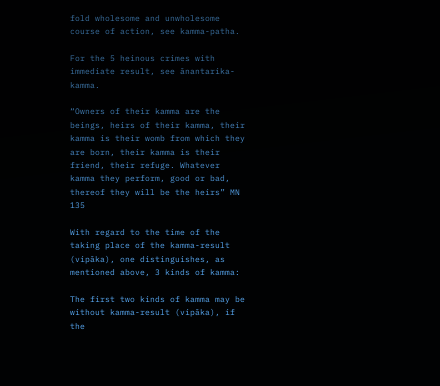fold wholesome and unwholesome course of action, see kamma-patha.

For the 5 heinous crimes with immediate result, see ānantarika-kamma.

“Owners of their kamma are the beings, heirs of their kamma, their kamma is their womb from which they are born, their kamma is their friend, their refuge. Whatever kamma they perform, good or bad, thereof they will be the heirs” MN 135

With regard to the time of the taking place of the kamma-result (vipāka), one distinguishes, as mentioned above, 3 kinds of kamma:

The first two kinds of kamma may be without kamma-result (vipāka), if the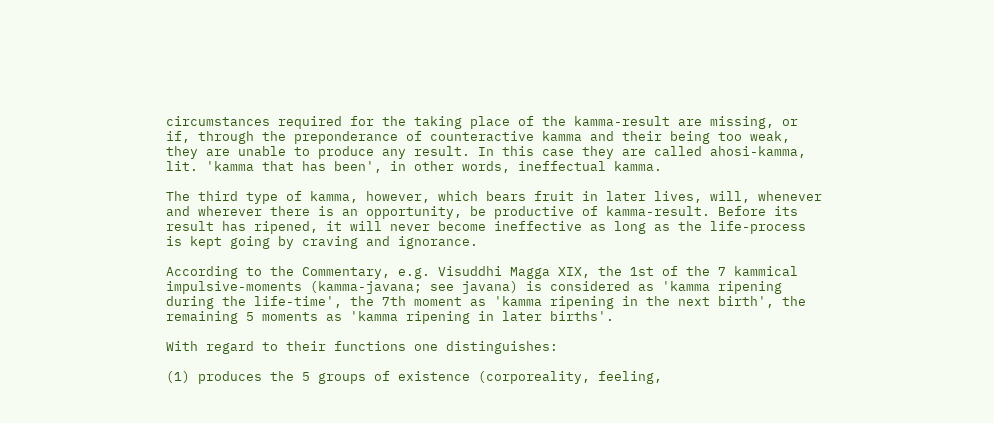circumstances required for the taking place of the kamma-result are missing, or if, through the preponderance of counteractive kamma and their being too weak, they are unable to produce any result. In this case they are called ahosi-kamma, lit. 'kamma that has been', in other words, ineffectual kamma.

The third type of kamma, however, which bears fruit in later lives, will, whenever and wherever there is an opportunity, be productive of kamma-result. Before its result has ripened, it will never become ineffective as long as the life-process is kept going by craving and ignorance.

According to the Commentary, e.g. Visuddhi Magga XIX, the 1st of the 7 kammical impulsive-moments (kamma-javana; see javana) is considered as 'kamma ripening during the life-time', the 7th moment as 'kamma ripening in the next birth', the remaining 5 moments as 'kamma ripening in later births'.

With regard to their functions one distinguishes:

(1) produces the 5 groups of existence (corporeality, feeling,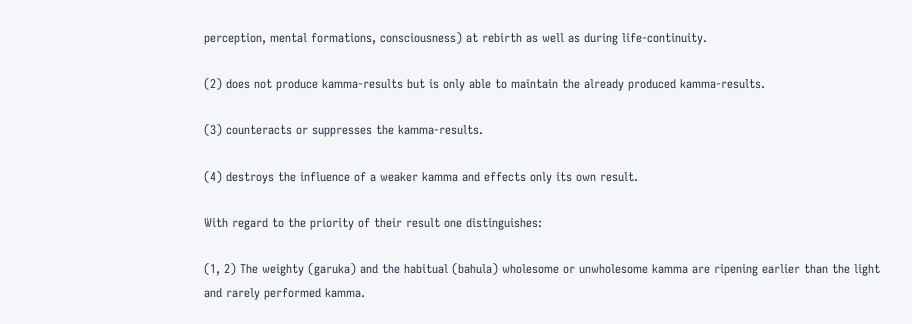perception, mental formations, consciousness) at rebirth as well as during life-continuity.

(2) does not produce kamma-results but is only able to maintain the already produced kamma-results.

(3) counteracts or suppresses the kamma-results.

(4) destroys the influence of a weaker kamma and effects only its own result.

With regard to the priority of their result one distinguishes:

(1, 2) The weighty (garuka) and the habitual (bahula) wholesome or unwholesome kamma are ripening earlier than the light and rarely performed kamma.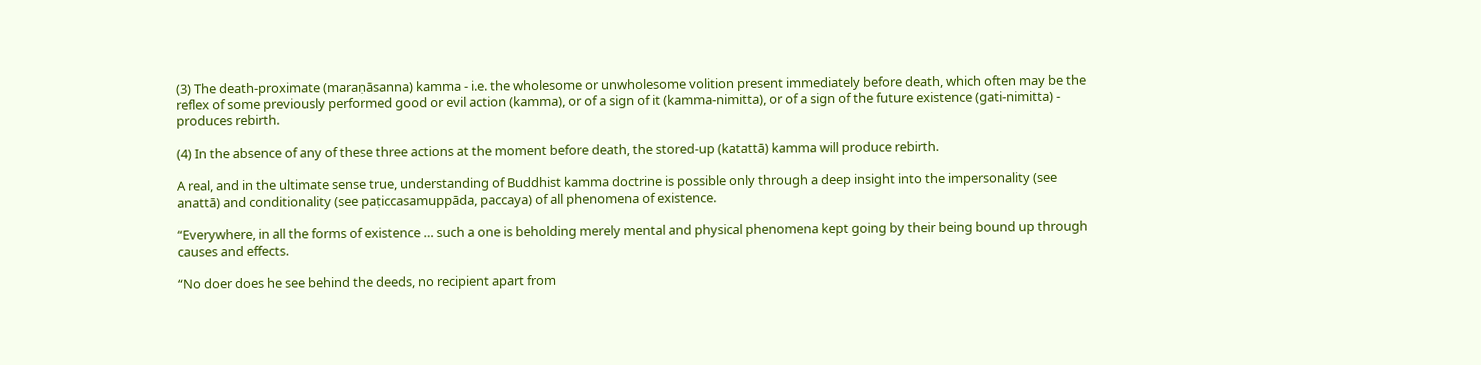(3) The death-proximate (maraṇāsanna) kamma - i.e. the wholesome or unwholesome volition present immediately before death, which often may be the reflex of some previously performed good or evil action (kamma), or of a sign of it (kamma-nimitta), or of a sign of the future existence (gati-nimitta) - produces rebirth.

(4) In the absence of any of these three actions at the moment before death, the stored-up (katattā) kamma will produce rebirth.

A real, and in the ultimate sense true, understanding of Buddhist kamma doctrine is possible only through a deep insight into the impersonality (see anattā) and conditionality (see paṭiccasamuppāda, paccaya) of all phenomena of existence.

“Everywhere, in all the forms of existence … such a one is beholding merely mental and physical phenomena kept going by their being bound up through causes and effects.

“No doer does he see behind the deeds, no recipient apart from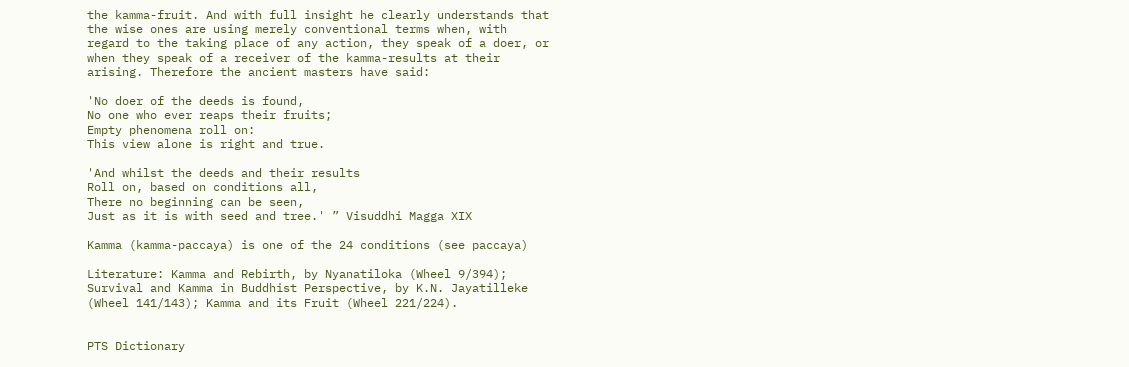the kamma-fruit. And with full insight he clearly understands that the wise ones are using merely conventional terms when, with regard to the taking place of any action, they speak of a doer, or when they speak of a receiver of the kamma-results at their arising. Therefore the ancient masters have said:

'No doer of the deeds is found,
No one who ever reaps their fruits;
Empty phenomena roll on:
This view alone is right and true.

'And whilst the deeds and their results
Roll on, based on conditions all,
There no beginning can be seen,
Just as it is with seed and tree.' ” Visuddhi Magga XIX

Kamma (kamma-paccaya) is one of the 24 conditions (see paccaya)

Literature: Kamma and Rebirth, by Nyanatiloka (Wheel 9/394); Survival and Kamma in Buddhist Perspective, by K.N. Jayatilleke (Wheel 141/143); Kamma and its Fruit (Wheel 221/224).


PTS Dictionary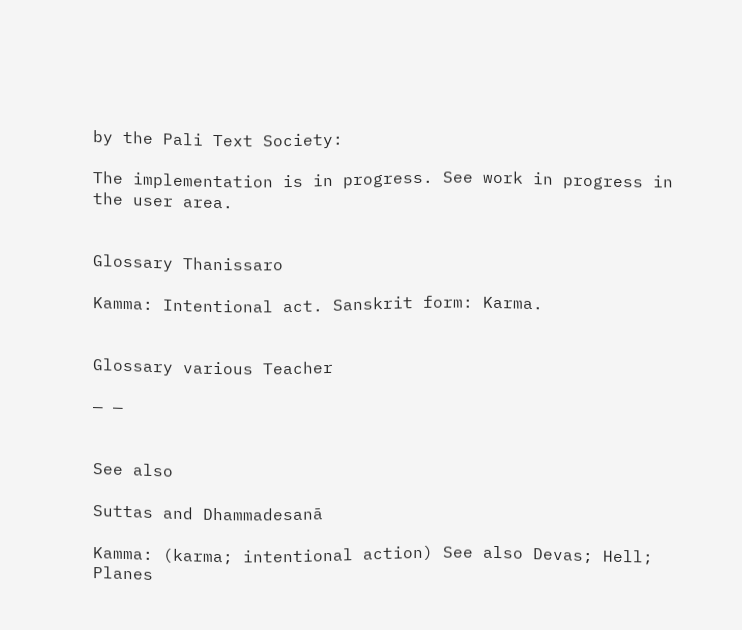by the Pali Text Society:

The implementation is in progress. See work in progress in the user area.


Glossary Thanissaro

Kamma: Intentional act. Sanskrit form: Karma.


Glossary various Teacher

— —


See also

Suttas and Dhammadesanā

Kamma: (karma; intentional action) See also Devas; Hell; Planes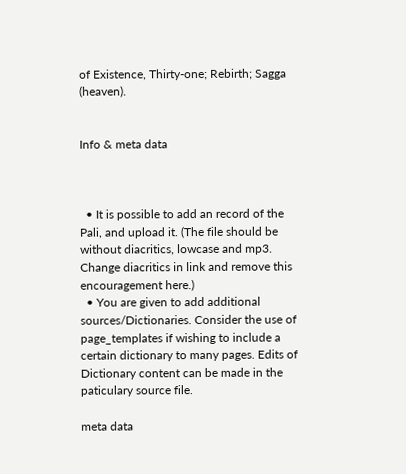of Existence, Thirty-one; Rebirth; Sagga (heaven).


Info & meta data



  • It is possible to add an record of the Pali, and upload it. (The file should be without diacritics, lowcase and mp3. Change diacritics in link and remove this encouragement here.)
  • You are given to add additional sources/Dictionaries. Consider the use of page_templates if wishing to include a certain dictionary to many pages. Edits of Dictionary content can be made in the paticulary source file.

meta data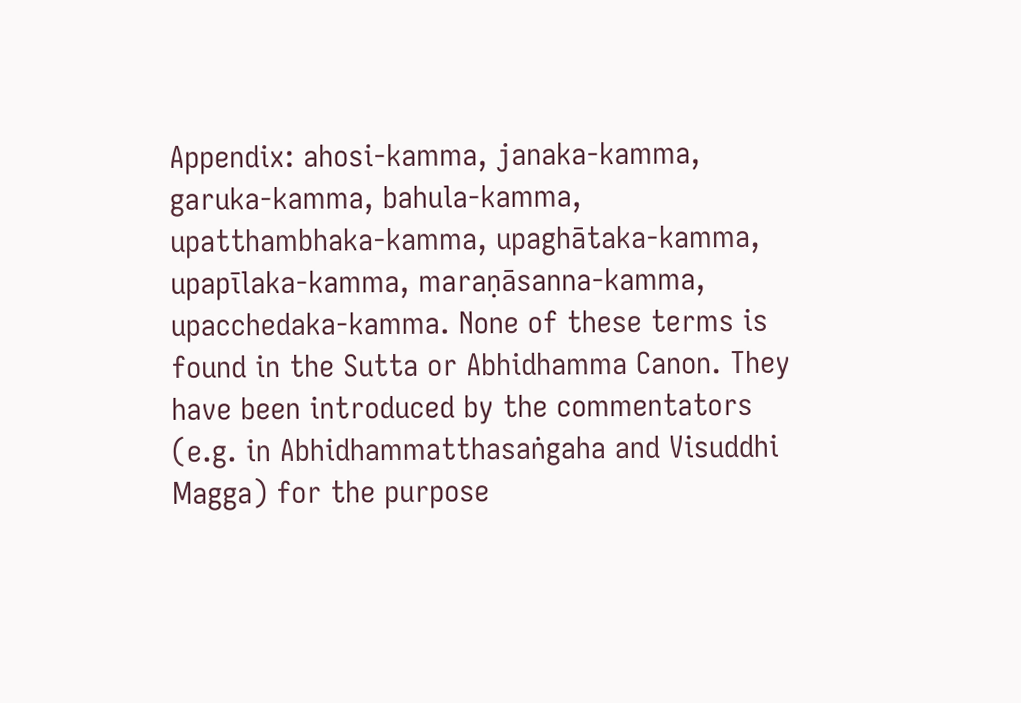Appendix: ahosi-kamma, janaka-kamma, garuka-kamma, bahula-kamma, upatthambhaka-kamma, upaghātaka-kamma, upapīlaka-kamma, maraṇāsanna-kamma, upacchedaka-kamma. None of these terms is found in the Sutta or Abhidhamma Canon. They have been introduced by the commentators (e.g. in Abhidhammatthasaṅgaha and Visuddhi Magga) for the purpose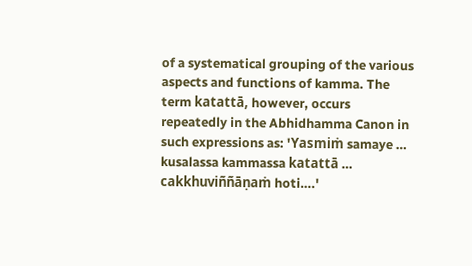of a systematical grouping of the various aspects and functions of kamma. The term katattā, however, occurs repeatedly in the Abhidhamma Canon in such expressions as: 'Yasmiṁ samaye … kusalassa kammassa katattā … cakkhuviññāṇaṁ hoti….'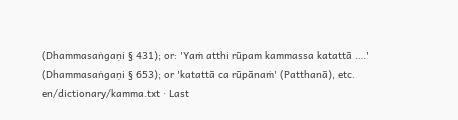(Dhammasaṅgaṇi § 431); or: 'Yaṁ atthi rūpam kammassa katattā ….' (Dhammasaṅgaṇi § 653); or 'katattā ca rūpānaṁ' (Patthanā), etc.
en/dictionary/kamma.txt · Last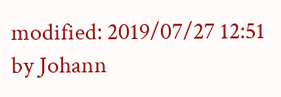modified: 2019/07/27 12:51 by Johann